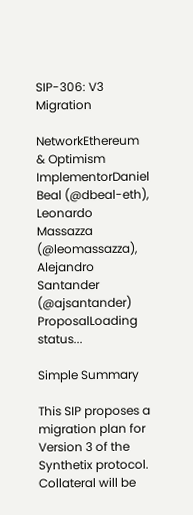SIP-306: V3 Migration

NetworkEthereum & Optimism
ImplementorDaniel Beal (@dbeal-eth), Leonardo Massazza (@leomassazza), Alejandro Santander (@ajsantander)
ProposalLoading status...

Simple Summary

This SIP proposes a migration plan for Version 3 of the Synthetix protocol. Collateral will be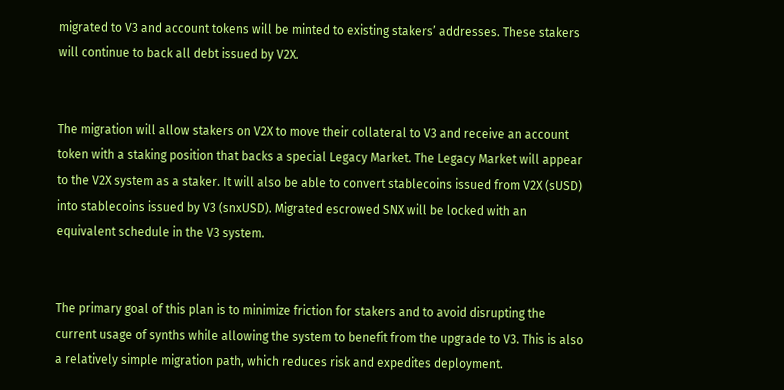migrated to V3 and account tokens will be minted to existing stakers’ addresses. These stakers will continue to back all debt issued by V2X.


The migration will allow stakers on V2X to move their collateral to V3 and receive an account token with a staking position that backs a special Legacy Market. The Legacy Market will appear to the V2X system as a staker. It will also be able to convert stablecoins issued from V2X (sUSD) into stablecoins issued by V3 (snxUSD). Migrated escrowed SNX will be locked with an equivalent schedule in the V3 system.


The primary goal of this plan is to minimize friction for stakers and to avoid disrupting the current usage of synths while allowing the system to benefit from the upgrade to V3. This is also a relatively simple migration path, which reduces risk and expedites deployment.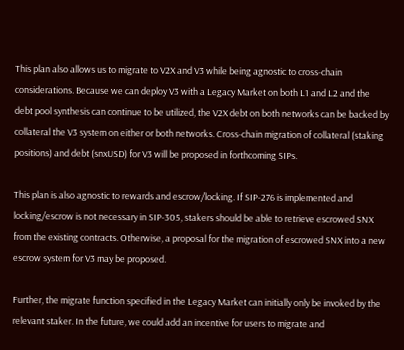This plan also allows us to migrate to V2X and V3 while being agnostic to cross-chain considerations. Because we can deploy V3 with a Legacy Market on both L1 and L2 and the debt pool synthesis can continue to be utilized, the V2X debt on both networks can be backed by collateral the V3 system on either or both networks. Cross-chain migration of collateral (staking positions) and debt (snxUSD) for V3 will be proposed in forthcoming SIPs.

This plan is also agnostic to rewards and escrow/locking. If SIP-276 is implemented and locking/escrow is not necessary in SIP-305, stakers should be able to retrieve escrowed SNX from the existing contracts. Otherwise, a proposal for the migration of escrowed SNX into a new escrow system for V3 may be proposed.

Further, the migrate function specified in the Legacy Market can initially only be invoked by the relevant staker. In the future, we could add an incentive for users to migrate and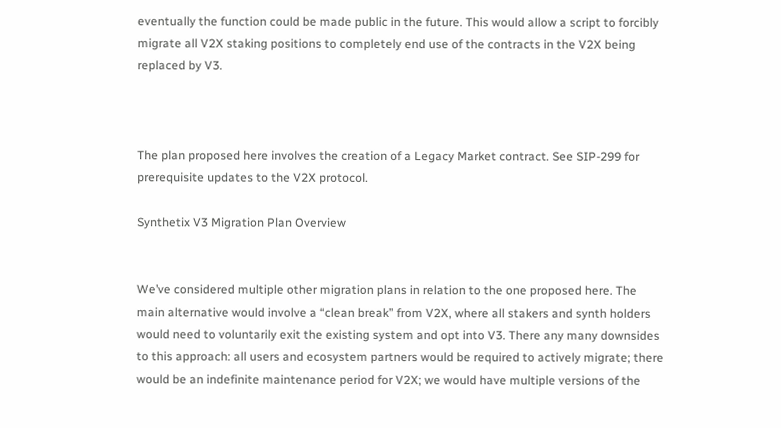eventually the function could be made public in the future. This would allow a script to forcibly migrate all V2X staking positions to completely end use of the contracts in the V2X being replaced by V3.



The plan proposed here involves the creation of a Legacy Market contract. See SIP-299 for prerequisite updates to the V2X protocol.

Synthetix V3 Migration Plan Overview


We’ve considered multiple other migration plans in relation to the one proposed here. The main alternative would involve a “clean break” from V2X, where all stakers and synth holders would need to voluntarily exit the existing system and opt into V3. There any many downsides to this approach: all users and ecosystem partners would be required to actively migrate; there would be an indefinite maintenance period for V2X; we would have multiple versions of the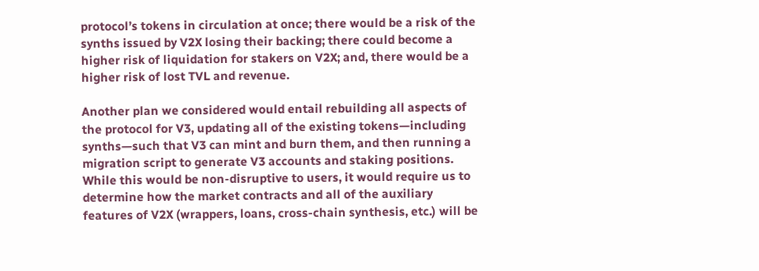protocol’s tokens in circulation at once; there would be a risk of the synths issued by V2X losing their backing; there could become a higher risk of liquidation for stakers on V2X; and, there would be a higher risk of lost TVL and revenue.

Another plan we considered would entail rebuilding all aspects of the protocol for V3, updating all of the existing tokens—including synths—such that V3 can mint and burn them, and then running a migration script to generate V3 accounts and staking positions. While this would be non-disruptive to users, it would require us to determine how the market contracts and all of the auxiliary features of V2X (wrappers, loans, cross-chain synthesis, etc.) will be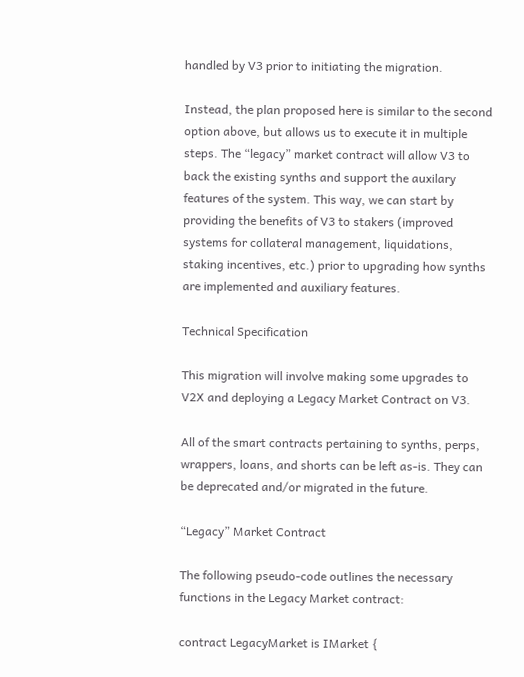handled by V3 prior to initiating the migration.

Instead, the plan proposed here is similar to the second option above, but allows us to execute it in multiple steps. The “legacy” market contract will allow V3 to back the existing synths and support the auxilary features of the system. This way, we can start by providing the benefits of V3 to stakers (improved systems for collateral management, liquidations, staking incentives, etc.) prior to upgrading how synths are implemented and auxiliary features.

Technical Specification

This migration will involve making some upgrades to V2X and deploying a Legacy Market Contract on V3.

All of the smart contracts pertaining to synths, perps, wrappers, loans, and shorts can be left as-is. They can be deprecated and/or migrated in the future.

“Legacy” Market Contract

The following pseudo-code outlines the necessary functions in the Legacy Market contract:

contract LegacyMarket is IMarket {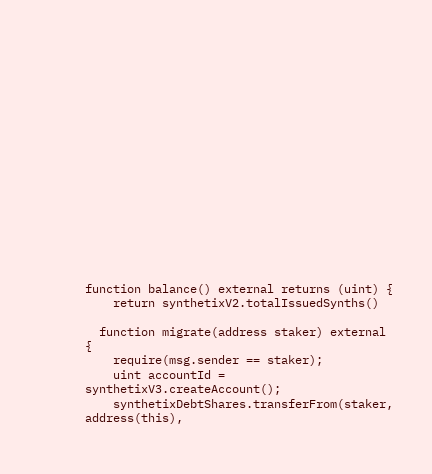function balance() external returns (uint) {
    return synthetixV2.totalIssuedSynths()

  function migrate(address staker) external {
    require(msg.sender == staker);
    uint accountId = synthetixV3.createAccount();
    synthetixDebtShares.transferFrom(staker, address(this),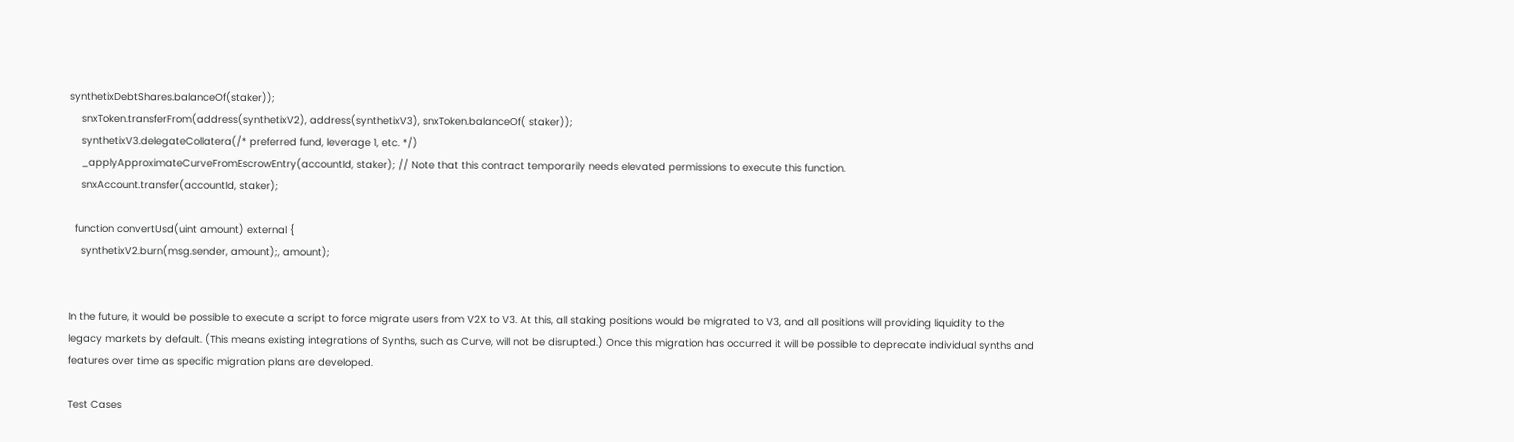synthetixDebtShares.balanceOf(staker));
    snxToken.transferFrom(address(synthetixV2), address(synthetixV3), snxToken.balanceOf( staker));
    synthetixV3.delegateCollatera(/* preferred fund, leverage 1, etc. */)
    _applyApproximateCurveFromEscrowEntry(accountId, staker); // Note that this contract temporarily needs elevated permissions to execute this function.
    snxAccount.transfer(accountId, staker);

  function convertUsd(uint amount) external {
    synthetixV2.burn(msg.sender, amount);, amount);


In the future, it would be possible to execute a script to force migrate users from V2X to V3. At this, all staking positions would be migrated to V3, and all positions will providing liquidity to the legacy markets by default. (This means existing integrations of Synths, such as Curve, will not be disrupted.) Once this migration has occurred it will be possible to deprecate individual synths and features over time as specific migration plans are developed.

Test Cases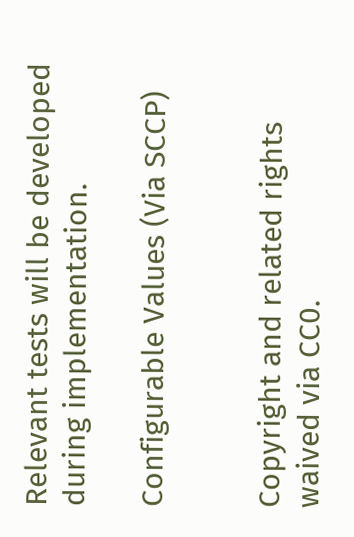Relevant tests will be developed during implementation.

Configurable Values (Via SCCP)


Copyright and related rights waived via CC0.